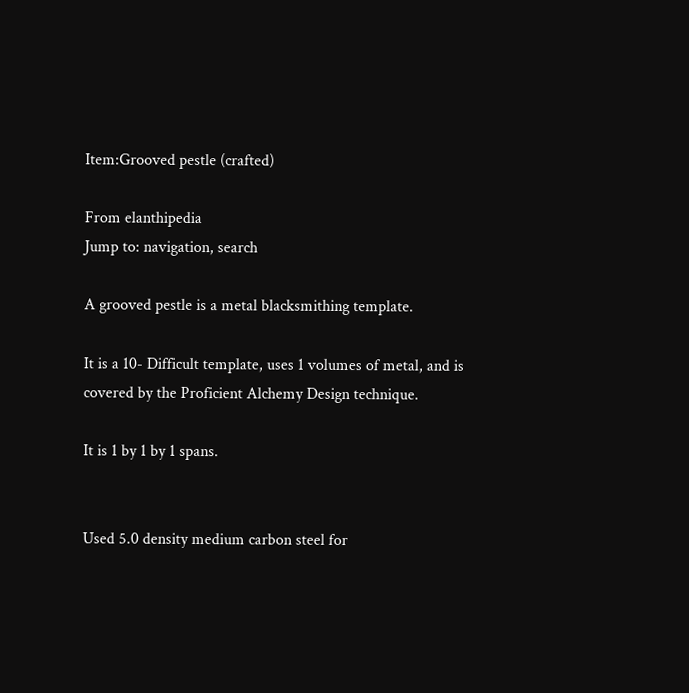Item:Grooved pestle (crafted)

From elanthipedia
Jump to: navigation, search

A grooved pestle is a metal blacksmithing template.

It is a 10- Difficult template, uses 1 volumes of metal, and is covered by the Proficient Alchemy Design technique.

It is 1 by 1 by 1 spans.


Used 5.0 density medium carbon steel for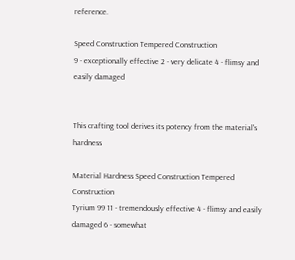reference.

Speed Construction Tempered Construction
9 - exceptionally effective 2 - very delicate 4 - flimsy and easily damaged


This crafting tool derives its potency from the material's hardness

Material Hardness Speed Construction Tempered Construction
Tyrium 99 11 - tremendously effective 4 - flimsy and easily damaged 6 - somewhat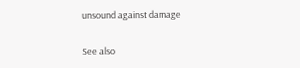unsound against damage

See also